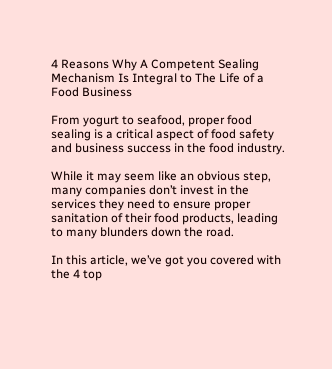4 Reasons Why A Competent Sealing Mechanism Is Integral to The Life of a Food Business

From yogurt to seafood, proper food sealing is a critical aspect of food safety and business success in the food industry.

While it may seem like an obvious step, many companies don’t invest in the services they need to ensure proper sanitation of their food products, leading to many blunders down the road.

In this article, we’ve got you covered with the 4 top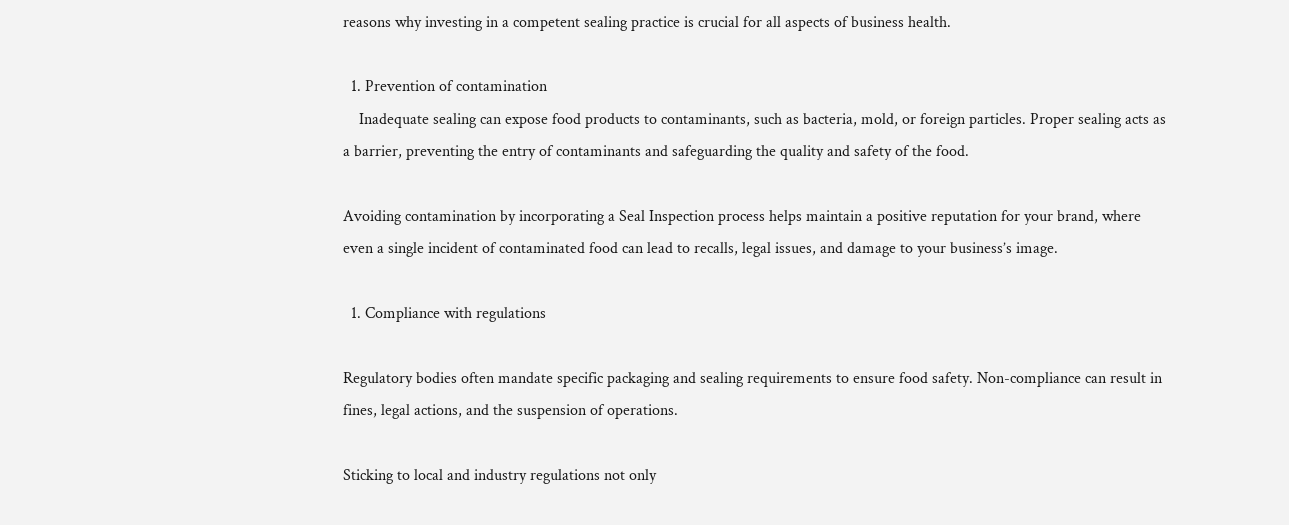reasons why investing in a competent sealing practice is crucial for all aspects of business health.

  1. Prevention of contamination
    Inadequate sealing can expose food products to contaminants, such as bacteria, mold, or foreign particles. Proper sealing acts as a barrier, preventing the entry of contaminants and safeguarding the quality and safety of the food.

Avoiding contamination by incorporating a Seal Inspection process helps maintain a positive reputation for your brand, where even a single incident of contaminated food can lead to recalls, legal issues, and damage to your business’s image.

  1. Compliance with regulations

Regulatory bodies often mandate specific packaging and sealing requirements to ensure food safety. Non-compliance can result in fines, legal actions, and the suspension of operations.

Sticking to local and industry regulations not only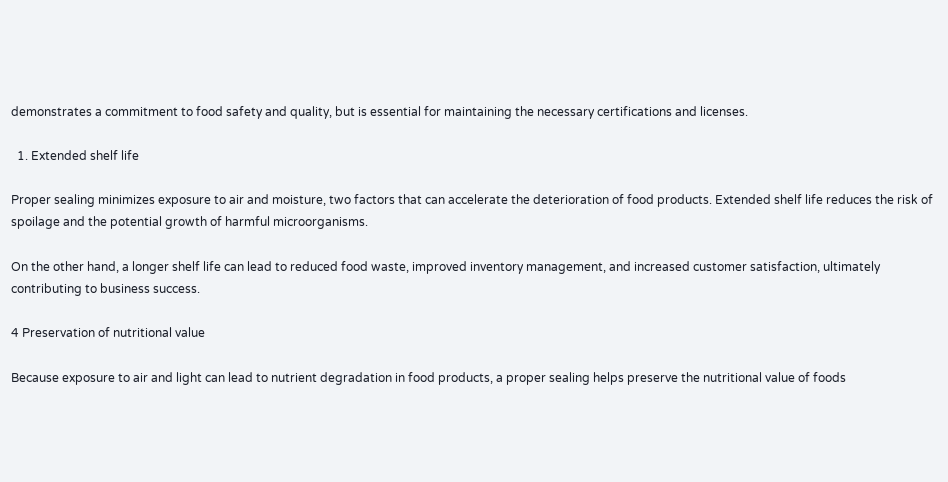demonstrates a commitment to food safety and quality, but is essential for maintaining the necessary certifications and licenses.

  1. Extended shelf life

Proper sealing minimizes exposure to air and moisture, two factors that can accelerate the deterioration of food products. Extended shelf life reduces the risk of spoilage and the potential growth of harmful microorganisms.

On the other hand, a longer shelf life can lead to reduced food waste, improved inventory management, and increased customer satisfaction, ultimately contributing to business success.

4 Preservation of nutritional value

Because exposure to air and light can lead to nutrient degradation in food products, a proper sealing helps preserve the nutritional value of foods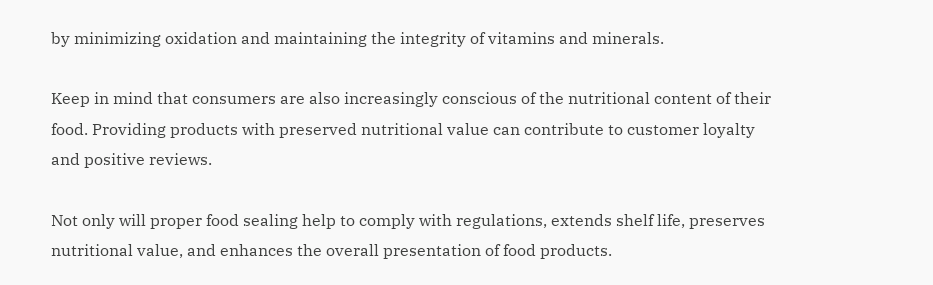by minimizing oxidation and maintaining the integrity of vitamins and minerals.

Keep in mind that consumers are also increasingly conscious of the nutritional content of their food. Providing products with preserved nutritional value can contribute to customer loyalty and positive reviews.

Not only will proper food sealing help to comply with regulations, extends shelf life, preserves nutritional value, and enhances the overall presentation of food products.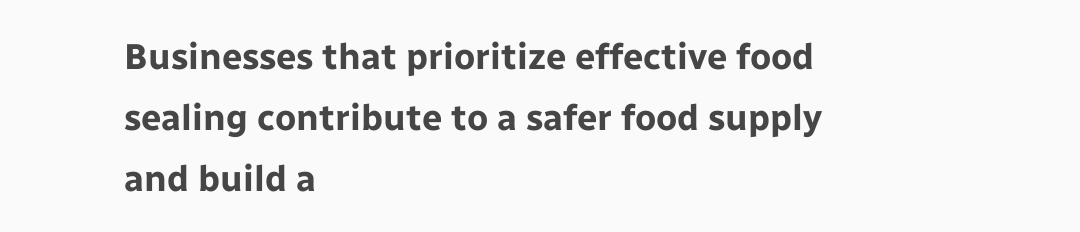Businesses that prioritize effective food sealing contribute to a safer food supply and build a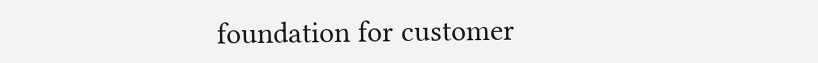foundation for customer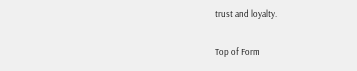trust and loyalty.

Top of Form